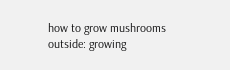how to grow mushrooms outside: growing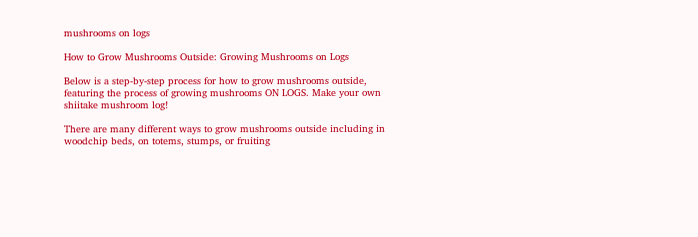mushrooms on logs

How to Grow Mushrooms Outside: Growing Mushrooms on Logs

Below is a step-by-step process for how to grow mushrooms outside, featuring the process of growing mushrooms ON LOGS. Make your own shiitake mushroom log!

There are many different ways to grow mushrooms outside including in woodchip beds, on totems, stumps, or fruiting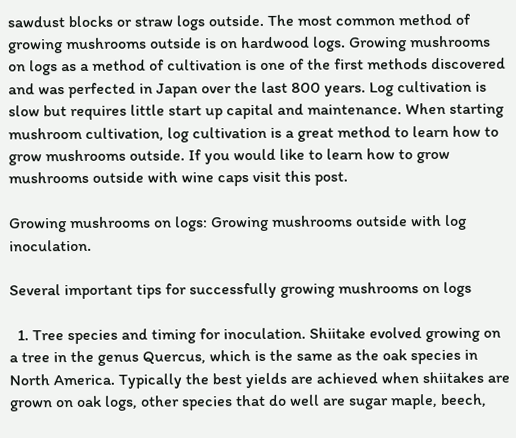sawdust blocks or straw logs outside. The most common method of growing mushrooms outside is on hardwood logs. Growing mushrooms on logs as a method of cultivation is one of the first methods discovered and was perfected in Japan over the last 800 years. Log cultivation is slow but requires little start up capital and maintenance. When starting mushroom cultivation, log cultivation is a great method to learn how to grow mushrooms outside. If you would like to learn how to grow mushrooms outside with wine caps visit this post.

Growing mushrooms on logs: Growing mushrooms outside with log inoculation.

Several important tips for successfully growing mushrooms on logs

  1. Tree species and timing for inoculation. Shiitake evolved growing on a tree in the genus Quercus, which is the same as the oak species in North America. Typically the best yields are achieved when shiitakes are grown on oak logs, other species that do well are sugar maple, beech,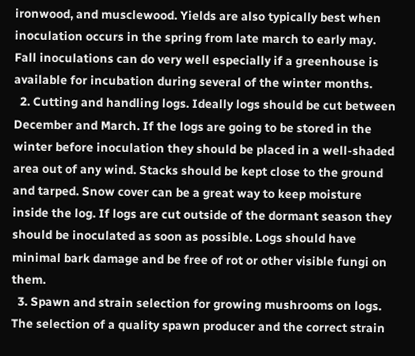ironwood, and musclewood. Yields are also typically best when inoculation occurs in the spring from late march to early may. Fall inoculations can do very well especially if a greenhouse is available for incubation during several of the winter months.
  2. Cutting and handling logs. Ideally logs should be cut between December and March. If the logs are going to be stored in the winter before inoculation they should be placed in a well-shaded area out of any wind. Stacks should be kept close to the ground and tarped. Snow cover can be a great way to keep moisture inside the log. If logs are cut outside of the dormant season they should be inoculated as soon as possible. Logs should have minimal bark damage and be free of rot or other visible fungi on them.
  3. Spawn and strain selection for growing mushrooms on logs. The selection of a quality spawn producer and the correct strain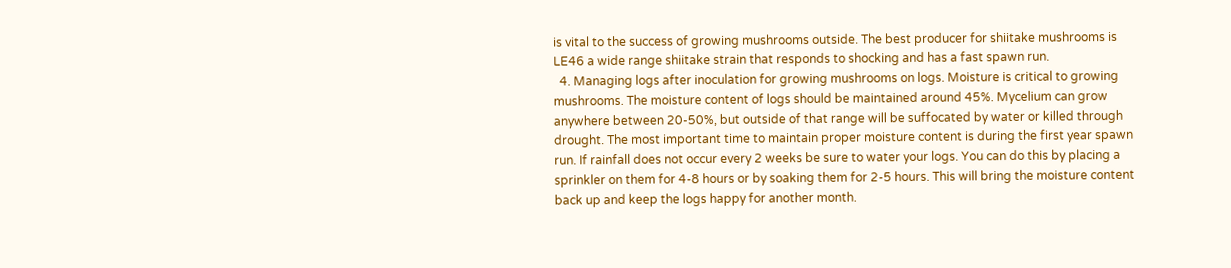is vital to the success of growing mushrooms outside. The best producer for shiitake mushrooms is LE46 a wide range shiitake strain that responds to shocking and has a fast spawn run.
  4. Managing logs after inoculation for growing mushrooms on logs. Moisture is critical to growing mushrooms. The moisture content of logs should be maintained around 45%. Mycelium can grow anywhere between 20-50%, but outside of that range will be suffocated by water or killed through drought. The most important time to maintain proper moisture content is during the first year spawn run. If rainfall does not occur every 2 weeks be sure to water your logs. You can do this by placing a sprinkler on them for 4-8 hours or by soaking them for 2-5 hours. This will bring the moisture content back up and keep the logs happy for another month.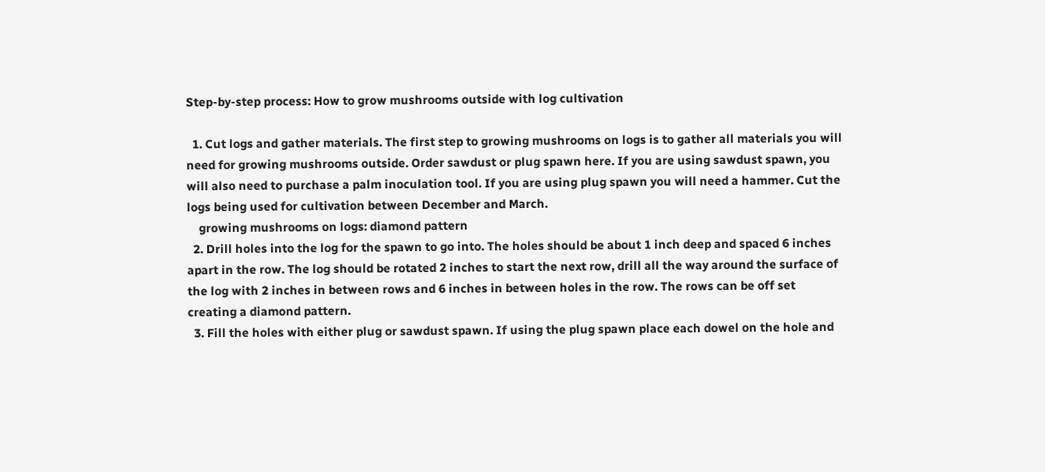Step-by-step process: How to grow mushrooms outside with log cultivation

  1. Cut logs and gather materials. The first step to growing mushrooms on logs is to gather all materials you will need for growing mushrooms outside. Order sawdust or plug spawn here. If you are using sawdust spawn, you will also need to purchase a palm inoculation tool. If you are using plug spawn you will need a hammer. Cut the logs being used for cultivation between December and March.
    growing mushrooms on logs: diamond pattern
  2. Drill holes into the log for the spawn to go into. The holes should be about 1 inch deep and spaced 6 inches apart in the row. The log should be rotated 2 inches to start the next row, drill all the way around the surface of the log with 2 inches in between rows and 6 inches in between holes in the row. The rows can be off set creating a diamond pattern.
  3. Fill the holes with either plug or sawdust spawn. If using the plug spawn place each dowel on the hole and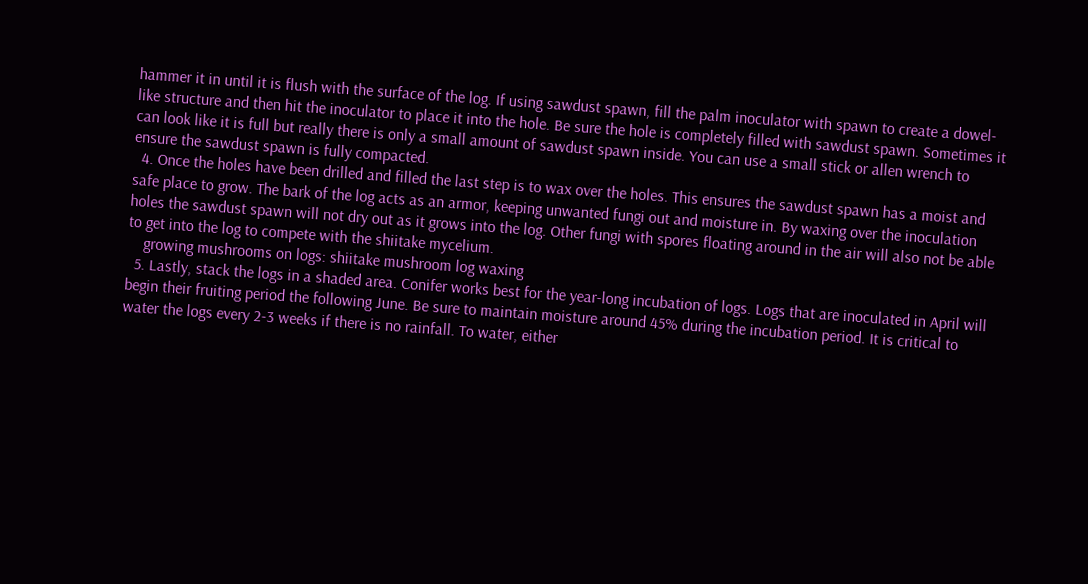hammer it in until it is flush with the surface of the log. If using sawdust spawn, fill the palm inoculator with spawn to create a dowel-like structure and then hit the inoculator to place it into the hole. Be sure the hole is completely filled with sawdust spawn. Sometimes it can look like it is full but really there is only a small amount of sawdust spawn inside. You can use a small stick or allen wrench to ensure the sawdust spawn is fully compacted.
  4. Once the holes have been drilled and filled the last step is to wax over the holes. This ensures the sawdust spawn has a moist and safe place to grow. The bark of the log acts as an armor, keeping unwanted fungi out and moisture in. By waxing over the inoculation holes the sawdust spawn will not dry out as it grows into the log. Other fungi with spores floating around in the air will also not be able to get into the log to compete with the shiitake mycelium.
    growing mushrooms on logs: shiitake mushroom log waxing
  5. Lastly, stack the logs in a shaded area. Conifer works best for the year-long incubation of logs. Logs that are inoculated in April will begin their fruiting period the following June. Be sure to maintain moisture around 45% during the incubation period. It is critical to water the logs every 2-3 weeks if there is no rainfall. To water, either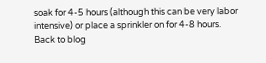soak for 4-5 hours (although this can be very labor intensive) or place a sprinkler on for 4-8 hours.
Back to blog